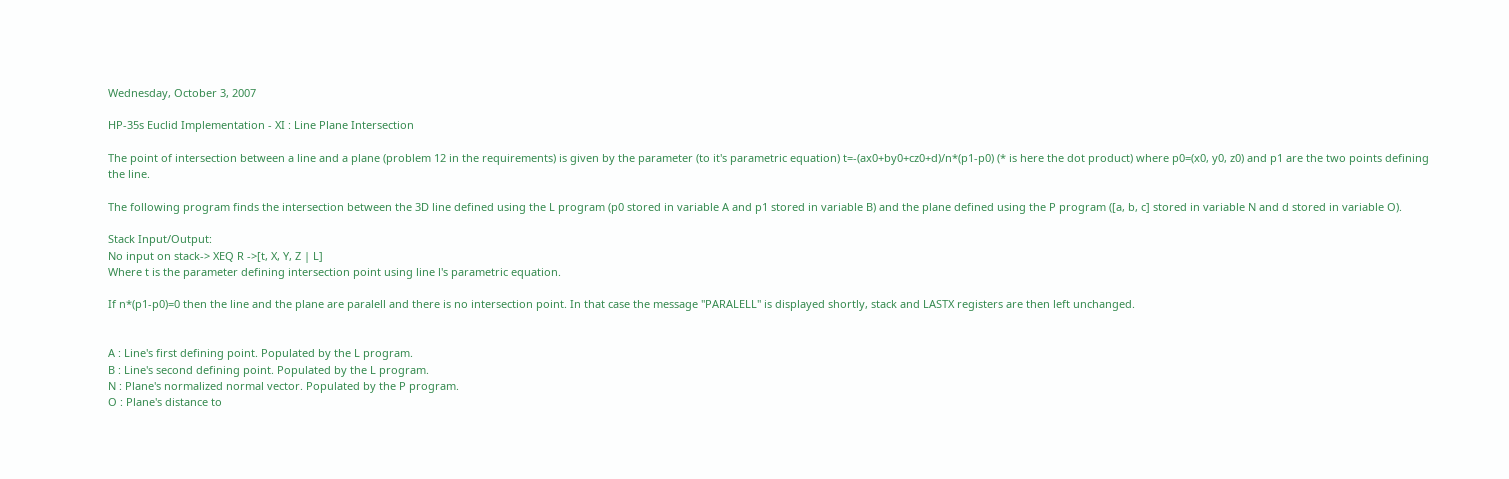Wednesday, October 3, 2007

HP-35s Euclid Implementation - XI : Line Plane Intersection

The point of intersection between a line and a plane (problem 12 in the requirements) is given by the parameter (to it's parametric equation) t=-(ax0+by0+cz0+d)/n*(p1-p0) (* is here the dot product) where p0=(x0, y0, z0) and p1 are the two points defining the line.

The following program finds the intersection between the 3D line defined using the L program (p0 stored in variable A and p1 stored in variable B) and the plane defined using the P program ([a, b, c] stored in variable N and d stored in variable O).

Stack Input/Output:
No input on stack-> XEQ R ->[t, X, Y, Z | L]
Where t is the parameter defining intersection point using line l's parametric equation.

If n*(p1-p0)=0 then the line and the plane are paralell and there is no intersection point. In that case the message "PARALELL" is displayed shortly, stack and LASTX registers are then left unchanged.


A : Line's first defining point. Populated by the L program.
B : Line's second defining point. Populated by the L program.
N : Plane's normalized normal vector. Populated by the P program.
O : Plane's distance to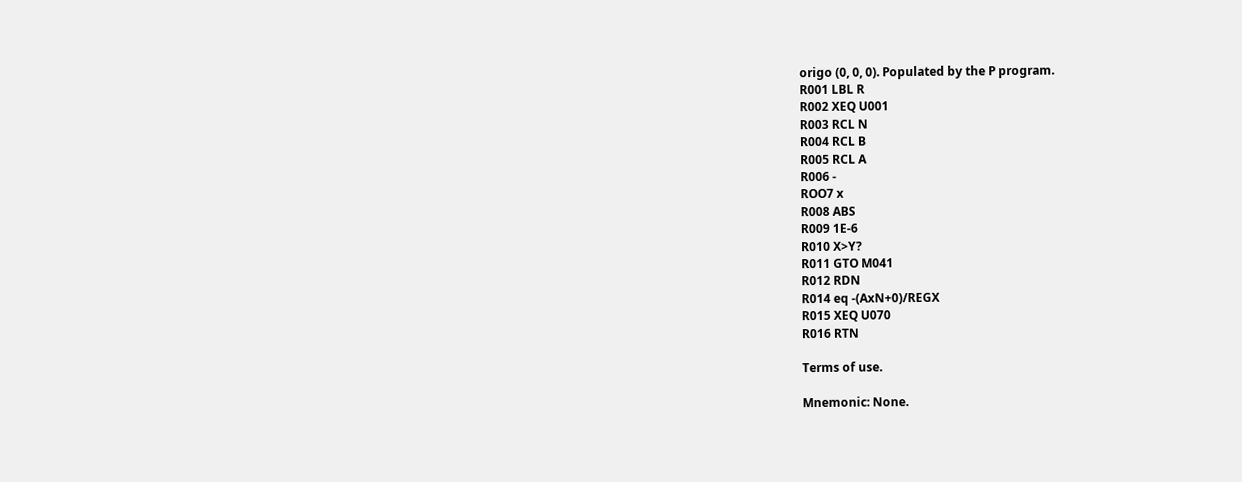origo (0, 0, 0). Populated by the P program.
R001 LBL R
R002 XEQ U001
R003 RCL N
R004 RCL B
R005 RCL A
R006 -
ROO7 x
R008 ABS
R009 1E-6
R010 X>Y?
R011 GTO M041
R012 RDN
R014 eq -(AxN+0)/REGX
R015 XEQ U070
R016 RTN

Terms of use.

Mnemonic: None.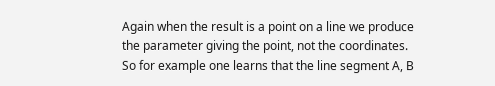Again when the result is a point on a line we produce the parameter giving the point, not the coordinates. So for example one learns that the line segment A, B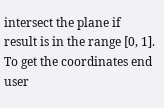intersect the plane if result is in the range [0, 1]. To get the coordinates end user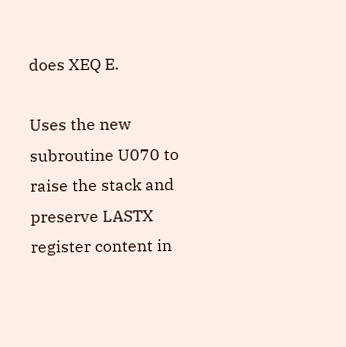does XEQ E.

Uses the new subroutine U070 to raise the stack and preserve LASTX register content in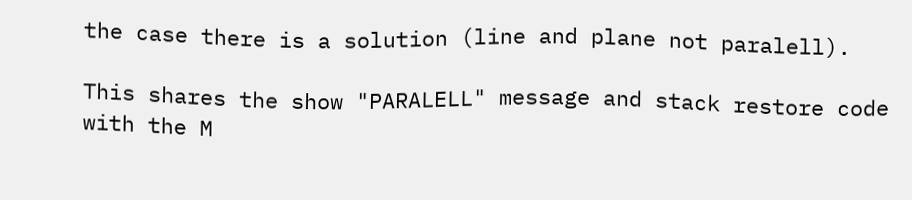the case there is a solution (line and plane not paralell).

This shares the show "PARALELL" message and stack restore code with the M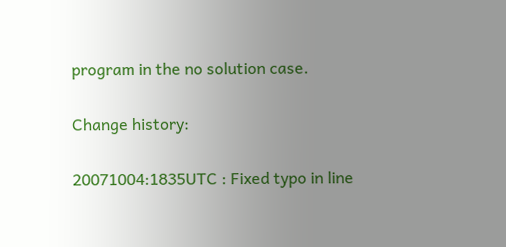program in the no solution case.

Change history:

20071004:1835UTC : Fixed typo in line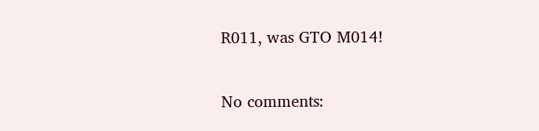R011, was GTO M014!

No comments: